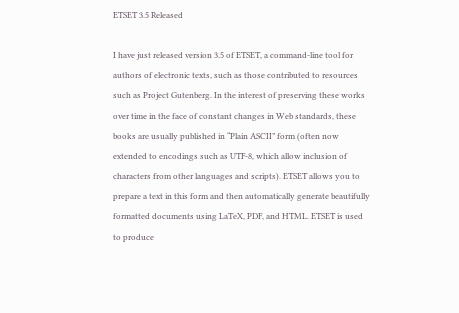ETSET 3.5 Released

I have just released version 3.5 of ETSET, a command-line tool for authors of electronic texts, such as those contributed to resources such as Project Gutenberg. In the interest of preserving these works over time in the face of constant changes in Web standards, these books are usually published in “Plain ASCII” form (often now extended to encodings such as UTF-8, which allow inclusion of characters from other languages and scripts). ETSET allows you to prepare a text in this form and then automatically generate beautifully formatted documents using LaTeX, PDF, and HTML. ETSET is used to produce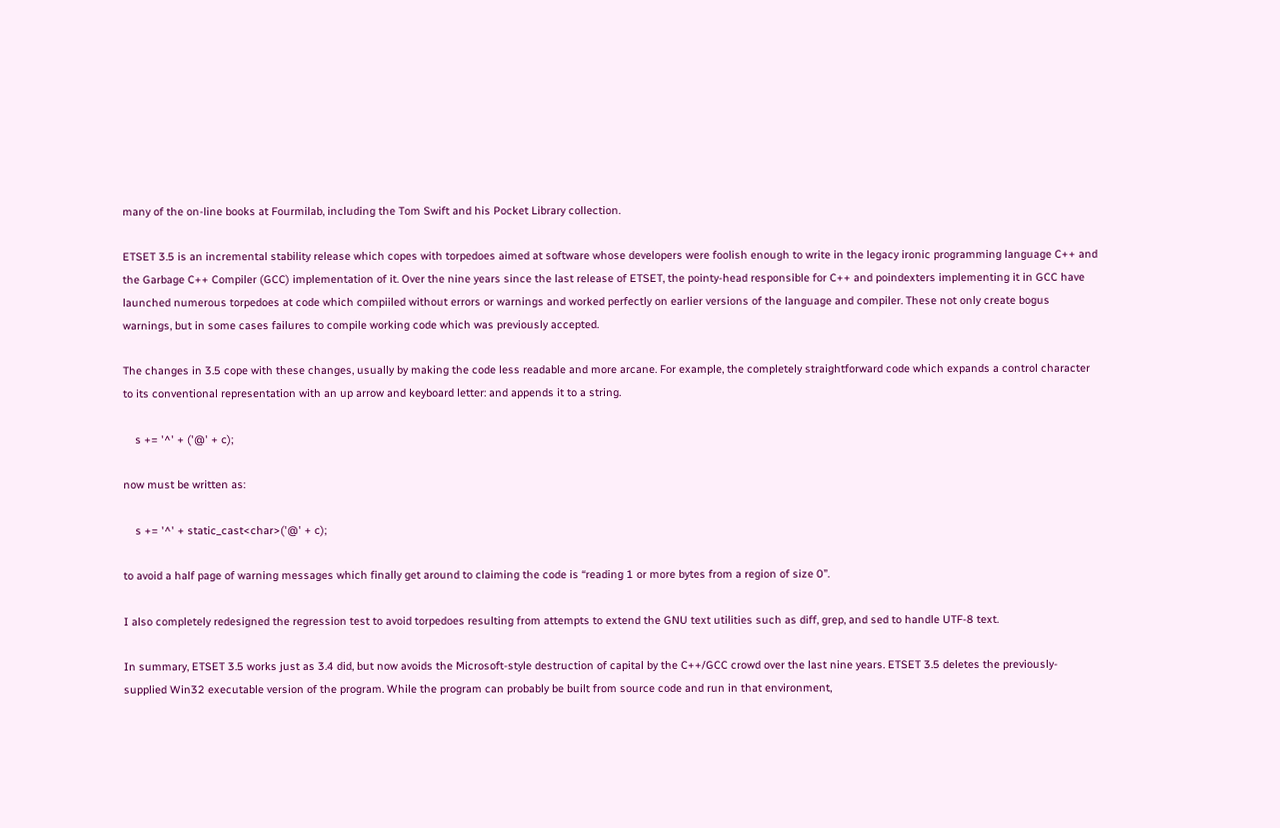many of the on-line books at Fourmilab, including the Tom Swift and his Pocket Library collection.

ETSET 3.5 is an incremental stability release which copes with torpedoes aimed at software whose developers were foolish enough to write in the legacy ironic programming language C++ and the Garbage C++ Compiler (GCC) implementation of it. Over the nine years since the last release of ETSET, the pointy-head responsible for C++ and poindexters implementing it in GCC have launched numerous torpedoes at code which compiiled without errors or warnings and worked perfectly on earlier versions of the language and compiler. These not only create bogus warnings, but in some cases failures to compile working code which was previously accepted.

The changes in 3.5 cope with these changes, usually by making the code less readable and more arcane. For example, the completely straightforward code which expands a control character to its conventional representation with an up arrow and keyboard letter: and appends it to a string.

    s += '^' + ('@' + c);

now must be written as:

    s += '^' + static_cast<char>('@' + c);

to avoid a half page of warning messages which finally get around to claiming the code is “reading 1 or more bytes from a region of size 0”.

I also completely redesigned the regression test to avoid torpedoes resulting from attempts to extend the GNU text utilities such as diff, grep, and sed to handle UTF-8 text.

In summary, ETSET 3.5 works just as 3.4 did, but now avoids the Microsoft-style destruction of capital by the C++/GCC crowd over the last nine years. ETSET 3.5 deletes the previously-supplied Win32 executable version of the program. While the program can probably be built from source code and run in that environment,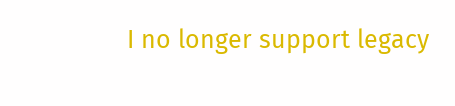I no longer support legacy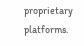proprietary platforms.